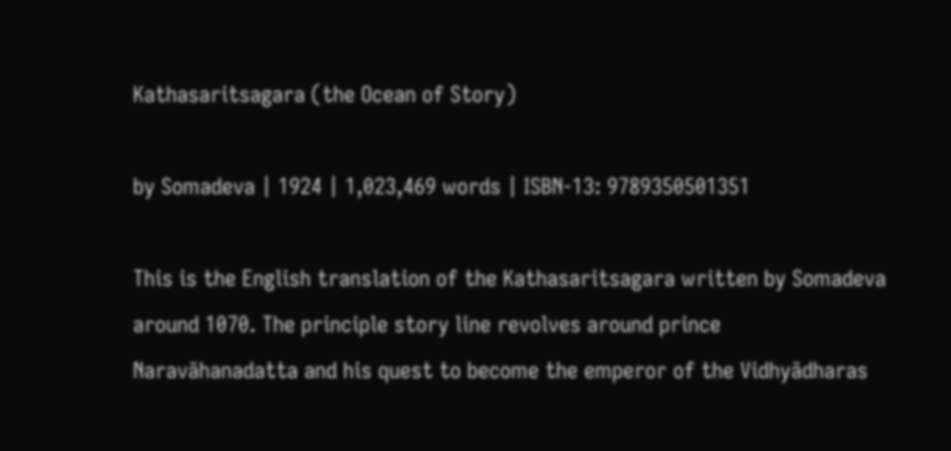Kathasaritsagara (the Ocean of Story)

by Somadeva | 1924 | 1,023,469 words | ISBN-13: 9789350501351

This is the English translation of the Kathasaritsagara written by Somadeva around 1070. The principle story line revolves around prince Naravāhanadatta and his quest to become the emperor of the Vidhyādharas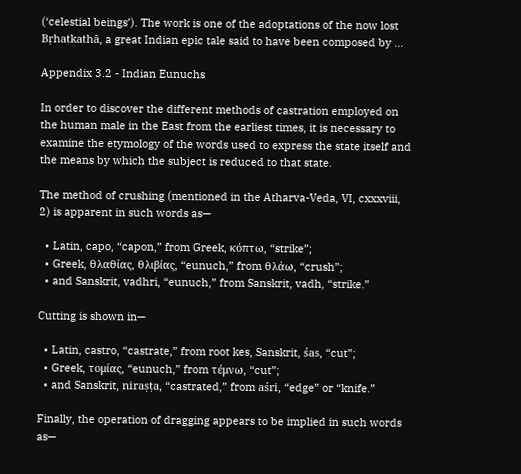(‘celestial beings’). The work is one of the adoptations of the now lost Bṛhatkathā, a great Indian epic tale said to have been composed by ...

Appendix 3.2 - Indian Eunuchs

In order to discover the different methods of castration employed on the human male in the East from the earliest times, it is necessary to examine the etymology of the words used to express the state itself and the means by which the subject is reduced to that state.

The method of crushing (mentioned in the Atharva-Veda, VI, cxxxviii, 2) is apparent in such words as—

  • Latin, capo, “capon,” from Greek, κόπτω, “strike”;
  • Greek, θλαθίας, θλιβίας, “eunuch,” from θλάω, “crush”;
  • and Sanskrit, vadhri, “eunuch,” from Sanskrit, vadh, “strike.”

Cutting is shown in—

  • Latin, castro, “castrate,” from root kes, Sanskrit, śas, “cut”;
  • Greek, τομίας, “eunuch,” from τέμνω, “cut”;
  • and Sanskrit, niraṣṭa, “castrated,” from aśri, “edge” or “knife.”

Finally, the operation of dragging appears to be implied in such words as—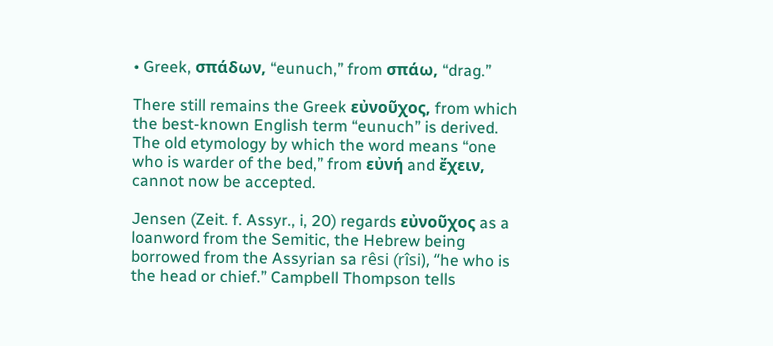• Greek, σπάδων, “eunuch,” from σπάω, “drag.”

There still remains the Greek εὐνοῦχος, from which the best-known English term “eunuch” is derived. The old etymology by which the word means “one who is warder of the bed,” from εὐνή and ἔχειν, cannot now be accepted.

Jensen (Zeit. f. Assyr., i, 20) regards εὐνοῦχος as a loanword from the Semitic, the Hebrew being borrowed from the Assyrian sa rêsi (rîsi), “he who is the head or chief.” Campbell Thompson tells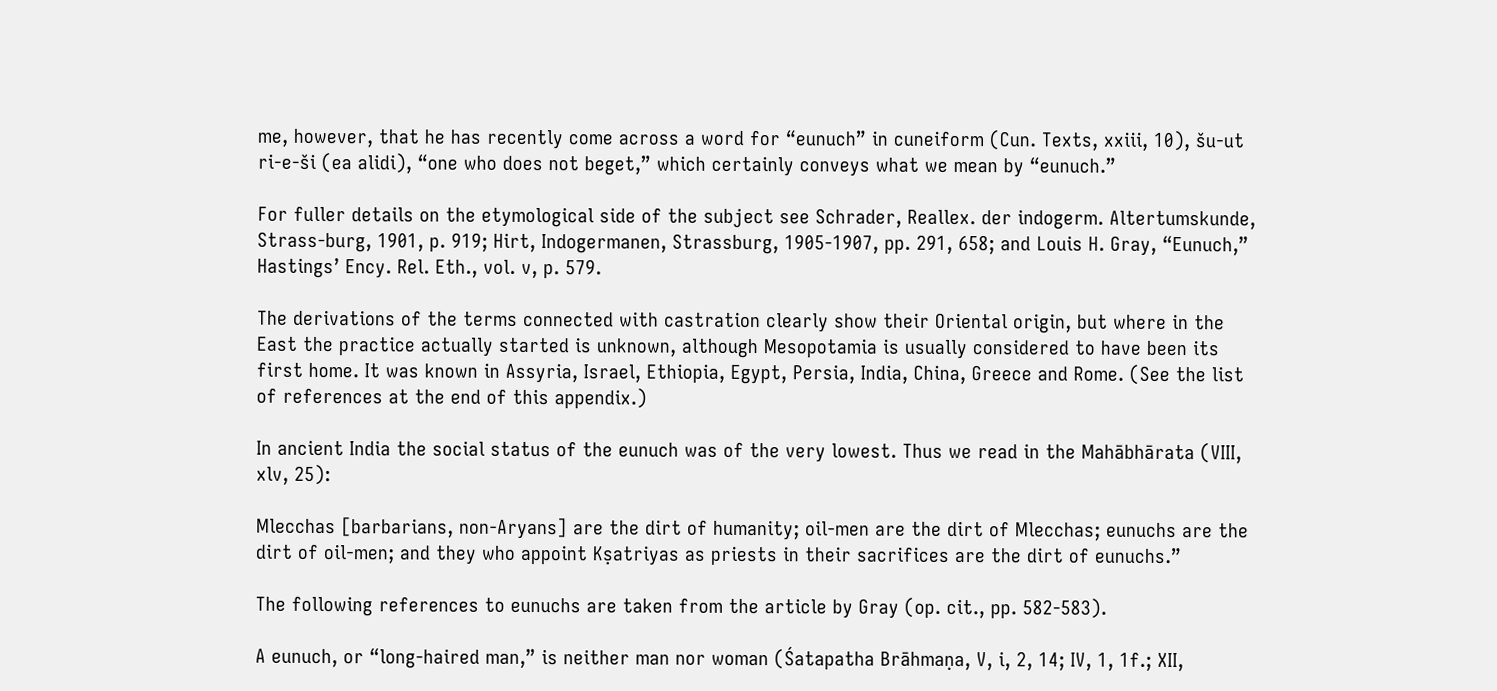me, however, that he has recently come across a word for “eunuch” in cuneiform (Cun. Texts, xxiii, 10), šu-ut ri-e-ši (ea alidi), “one who does not beget,” which certainly conveys what we mean by “eunuch.”

For fuller details on the etymological side of the subject see Schrader, Reallex. der indogerm. Altertumskunde, Strass-burg, 1901, p. 919; Hirt, Indogermanen, Strassburg, 1905-1907, pp. 291, 658; and Louis H. Gray, “Eunuch,” Hastings’ Ency. Rel. Eth., vol. v, p. 579.

The derivations of the terms connected with castration clearly show their Oriental origin, but where in the East the practice actually started is unknown, although Mesopotamia is usually considered to have been its first home. It was known in Assyria, Israel, Ethiopia, Egypt, Persia, India, China, Greece and Rome. (See the list of references at the end of this appendix.)

In ancient India the social status of the eunuch was of the very lowest. Thus we read in the Mahābhārata (VIII, xlv, 25):

Mlecchas [barbarians, non-Aryans] are the dirt of humanity; oil-men are the dirt of Mlecchas; eunuchs are the dirt of oil-men; and they who appoint Kṣatriyas as priests in their sacrifices are the dirt of eunuchs.”

The following references to eunuchs are taken from the article by Gray (op. cit., pp. 582-583).

A eunuch, or “long-haired man,” is neither man nor woman (Śatapatha Brāhmaṇa, V, i, 2, 14; IV, 1, 1f.; XII,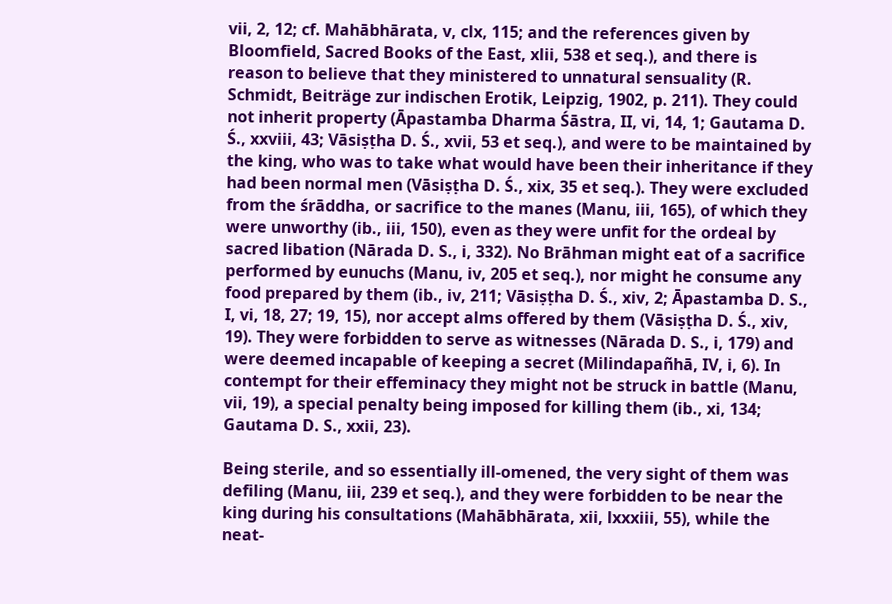vii, 2, 12; cf. Mahābhārata, v, clx, 115; and the references given by Bloomfield, Sacred Books of the East, xlii, 538 et seq.), and there is reason to believe that they ministered to unnatural sensuality (R. Schmidt, Beiträge zur indischen Erotik, Leipzig, 1902, p. 211). They could not inherit property (Āpastamba Dharma Śāstra, II, vi, 14, 1; Gautama D. Ś., xxviii, 43; Vāsiṣṭha D. Ś., xvii, 53 et seq.), and were to be maintained by the king, who was to take what would have been their inheritance if they had been normal men (Vāsiṣṭha D. Ś., xix, 35 et seq.). They were excluded from the śrāddha, or sacrifice to the manes (Manu, iii, 165), of which they were unworthy (ib., iii, 150), even as they were unfit for the ordeal by sacred libation (Nārada D. S., i, 332). No Brāhman might eat of a sacrifice performed by eunuchs (Manu, iv, 205 et seq.), nor might he consume any food prepared by them (ib., iv, 211; Vāsiṣṭha D. Ś., xiv, 2; Āpastamba D. S., I, vi, 18, 27; 19, 15), nor accept alms offered by them (Vāsiṣṭha D. Ś., xiv, 19). They were forbidden to serve as witnesses (Nārada D. S., i, 179) and were deemed incapable of keeping a secret (Milindapañhā, IV, i, 6). In contempt for their effeminacy they might not be struck in battle (Manu, vii, 19), a special penalty being imposed for killing them (ib., xi, 134; Gautama D. S., xxii, 23).

Being sterile, and so essentially ill-omened, the very sight of them was defiling (Manu, iii, 239 et seq.), and they were forbidden to be near the king during his consultations (Mahābhārata, xii, lxxxiii, 55), while the neat-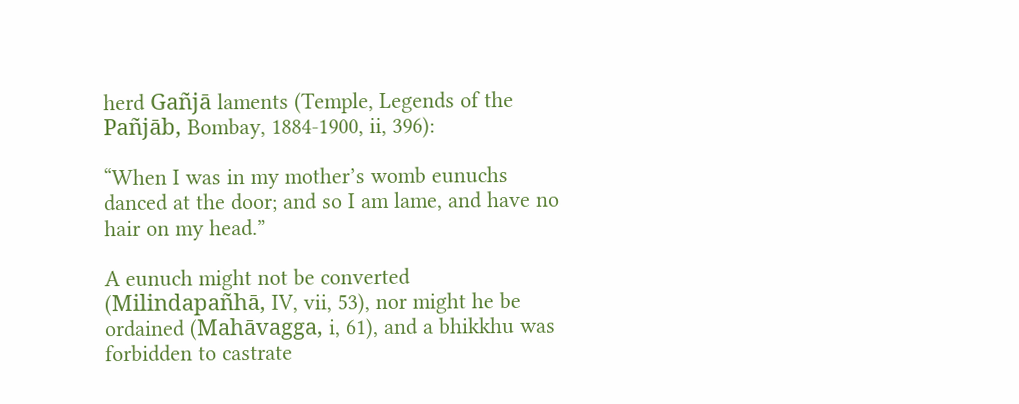herd Gañjā laments (Temple, Legends of the Pañjāb, Bombay, 1884-1900, ii, 396):

“When I was in my mother’s womb eunuchs danced at the door; and so I am lame, and have no hair on my head.”

A eunuch might not be converted (Milindapañhā, IV, vii, 53), nor might he be ordained (Mahāvagga, i, 61), and a bhikkhu was forbidden to castrate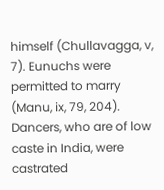himself (Chullavagga, v, 7). Eunuchs were permitted to marry (Manu, ix, 79, 204). Dancers, who are of low caste in India, were castrated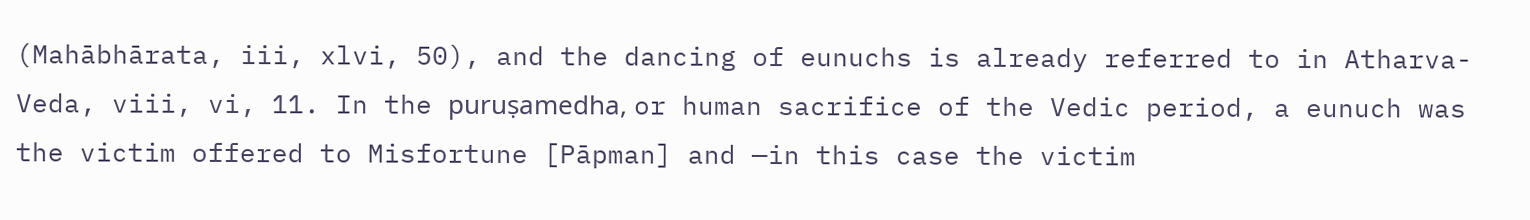(Mahābhārata, iii, xlvi, 50), and the dancing of eunuchs is already referred to in Atharva-Veda, viii, vi, 11. In the puruṣamedha, or human sacrifice of the Vedic period, a eunuch was the victim offered to Misfortune [Pāpman] and —in this case the victim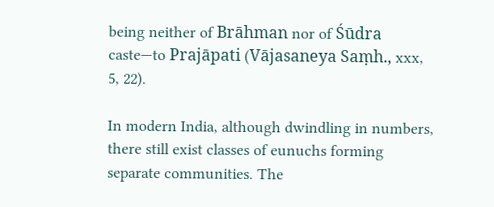being neither of Brāhman nor of Śūdra caste—to Prajāpati (Vājasaneya Saṃh., xxx, 5, 22).

In modern India, although dwindling in numbers, there still exist classes of eunuchs forming separate communities. The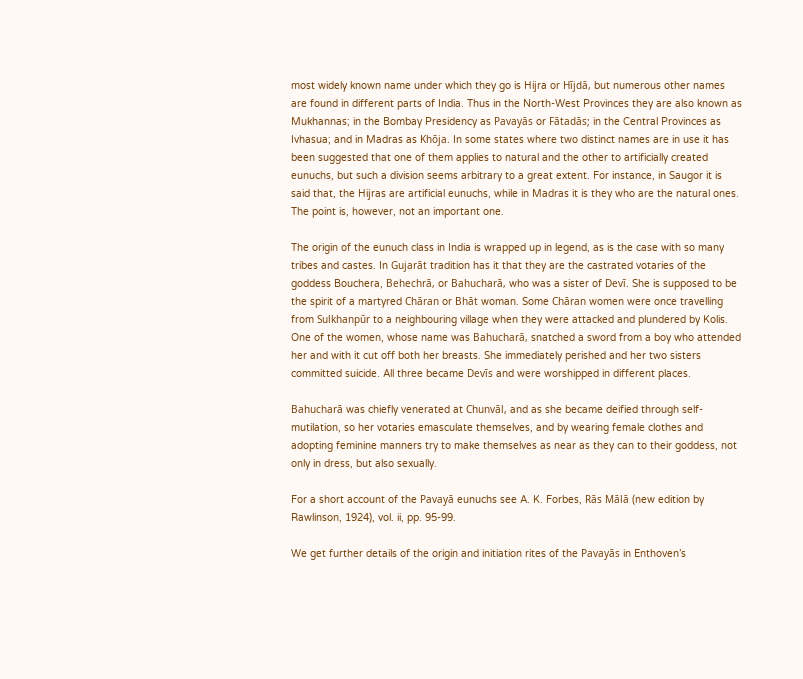most widely known name under which they go is Hijra or Hījdā, but numerous other names are found in different parts of India. Thus in the North-West Provinces they are also known as Mukhannas; in the Bombay Presidency as Pavayās or Fātadās; in the Central Provinces as Ivhasua; and in Madras as Khōja. In some states where two distinct names are in use it has been suggested that one of them applies to natural and the other to artificially created eunuchs, but such a division seems arbitrary to a great extent. For instance, in Saugor it is said that, the Hijras are artificial eunuchs, while in Madras it is they who are the natural ones. The point is, however, not an important one.

The origin of the eunuch class in India is wrapped up in legend, as is the case with so many tribes and castes. In Gujarāt tradition has it that they are the castrated votaries of the goddess Bouchera, Behechrā, or Bahucharā, who was a sister of Devī. She is supposed to be the spirit of a martyred Chāran or Bhāt woman. Some Chāran women were once travelling from Sulkhanpūr to a neighbouring village when they were attacked and plundered by Kolis. One of the women, whose name was Bahucharā, snatched a sword from a boy who attended her and with it cut off both her breasts. She immediately perished and her two sisters committed suicide. All three became Devīs and were worshipped in different places.

Bahucharā was chiefly venerated at Chunvāl, and as she became deified through self-mutilation, so her votaries emasculate themselves, and by wearing female clothes and adopting feminine manners try to make themselves as near as they can to their goddess, not only in dress, but also sexually.

For a short account of the Pavayā eunuchs see A. K. Forbes, Rās Mālā (new edition by Rawlinson, 1924), vol. ii, pp. 95-99.

We get further details of the origin and initiation rites of the Pavayās in Enthoven’s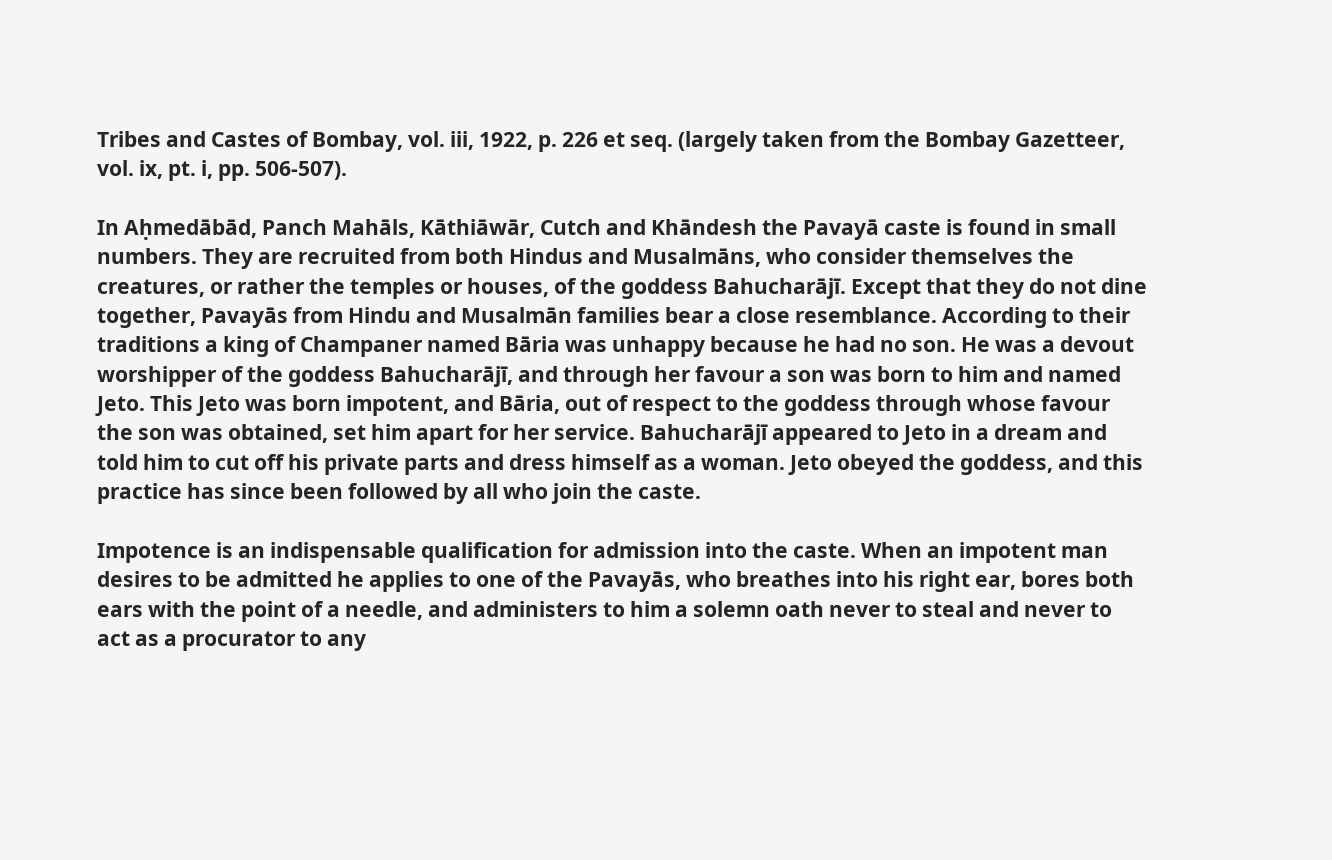Tribes and Castes of Bombay, vol. iii, 1922, p. 226 et seq. (largely taken from the Bombay Gazetteer, vol. ix, pt. i, pp. 506-507).

In Aḥmedābād, Panch Mahāls, Kāthiāwār, Cutch and Khāndesh the Pavayā caste is found in small numbers. They are recruited from both Hindus and Musalmāns, who consider themselves the creatures, or rather the temples or houses, of the goddess Bahucharājī. Except that they do not dine together, Pavayās from Hindu and Musalmān families bear a close resemblance. According to their traditions a king of Champaner named Bāria was unhappy because he had no son. He was a devout worshipper of the goddess Bahucharājī, and through her favour a son was born to him and named Jeto. This Jeto was born impotent, and Bāria, out of respect to the goddess through whose favour the son was obtained, set him apart for her service. Bahucharājī appeared to Jeto in a dream and told him to cut off his private parts and dress himself as a woman. Jeto obeyed the goddess, and this practice has since been followed by all who join the caste.

Impotence is an indispensable qualification for admission into the caste. When an impotent man desires to be admitted he applies to one of the Pavayās, who breathes into his right ear, bores both ears with the point of a needle, and administers to him a solemn oath never to steal and never to act as a procurator to any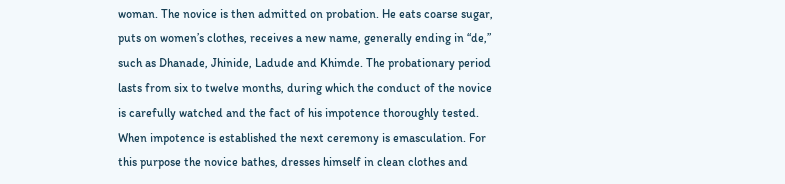woman. The novice is then admitted on probation. He eats coarse sugar, puts on women’s clothes, receives a new name, generally ending in “de,” such as Dhanade, Jhinide, Ladude and Khimde. The probationary period lasts from six to twelve months, during which the conduct of the novice is carefully watched and the fact of his impotence thoroughly tested. When impotence is established the next ceremony is emasculation. For this purpose the novice bathes, dresses himself in clean clothes and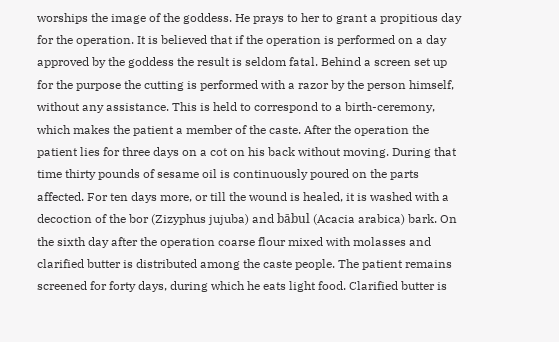worships the image of the goddess. He prays to her to grant a propitious day for the operation. It is believed that if the operation is performed on a day approved by the goddess the result is seldom fatal. Behind a screen set up for the purpose the cutting is performed with a razor by the person himself, without any assistance. This is held to correspond to a birth-ceremony, which makes the patient a member of the caste. After the operation the patient lies for three days on a cot on his back without moving. During that time thirty pounds of sesame oil is continuously poured on the parts affected. For ten days more, or till the wound is healed, it is washed with a decoction of the bor (Zizyphus jujuba) and bābul (Acacia arabica) bark. On the sixth day after the operation coarse flour mixed with molasses and clarified butter is distributed among the caste people. The patient remains screened for forty days, during which he eats light food. Clarified butter is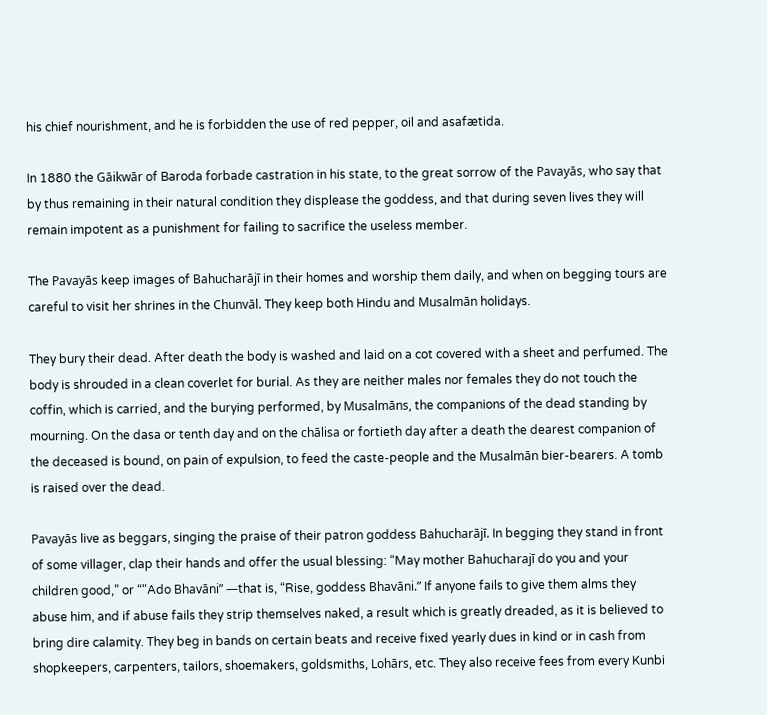his chief nourishment, and he is forbidden the use of red pepper, oil and asafætida.

In 1880 the Gāikwār of Baroda forbade castration in his state, to the great sorrow of the Pavayās, who say that by thus remaining in their natural condition they displease the goddess, and that during seven lives they will remain impotent as a punishment for failing to sacrifice the useless member.

The Pavayās keep images of Bahucharājī in their homes and worship them daily, and when on begging tours are careful to visit her shrines in the Chunvāl. They keep both Hindu and Musalmān holidays.

They bury their dead. After death the body is washed and laid on a cot covered with a sheet and perfumed. The body is shrouded in a clean coverlet for burial. As they are neither males nor females they do not touch the coffin, which is carried, and the burying performed, by Musalmāns, the companions of the dead standing by mourning. On the dasa or tenth day and on the chālisa or fortieth day after a death the dearest companion of the deceased is bound, on pain of expulsion, to feed the caste-people and the Musalmān bier-bearers. A tomb is raised over the dead.

Pavayās live as beggars, singing the praise of their patron goddess Bahucharājī. In begging they stand in front of some villager, clap their hands and offer the usual blessing: “May mother Bahucharajī do you and your children good,” or “"Ado Bhavāni” —that is, “Rise, goddess Bhavāni.” If anyone fails to give them alms they abuse him, and if abuse fails they strip themselves naked, a result which is greatly dreaded, as it is believed to bring dire calamity. They beg in bands on certain beats and receive fixed yearly dues in kind or in cash from shopkeepers, carpenters, tailors, shoemakers, goldsmiths, Lohārs, etc. They also receive fees from every Kunbi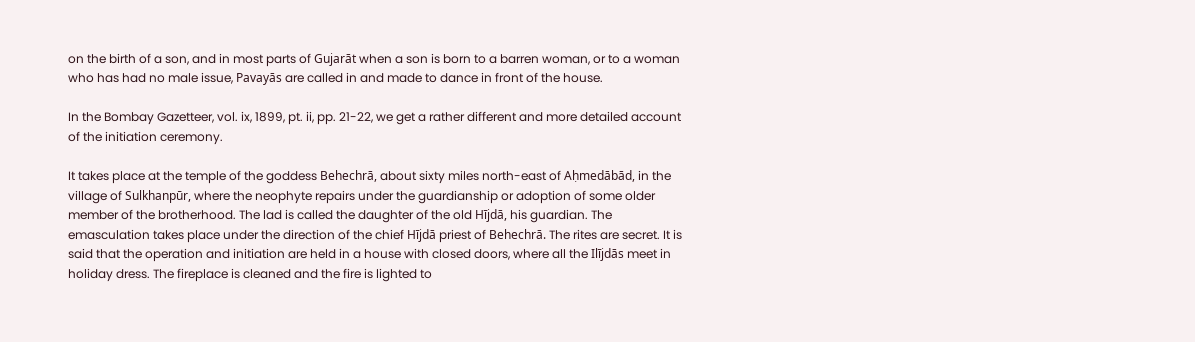on the birth of a son, and in most parts of Gujarāt when a son is born to a barren woman, or to a woman who has had no male issue, Pavayās are called in and made to dance in front of the house.

In the Bombay Gazetteer, vol. ix, 1899, pt. ii, pp. 21-22, we get a rather different and more detailed account of the initiation ceremony.

It takes place at the temple of the goddess Behechrā, about sixty miles north-east of Aḥmedābād, in the village of Sulkhanpūr, where the neophyte repairs under the guardianship or adoption of some older member of the brotherhood. The lad is called the daughter of the old Hījdā, his guardian. The emasculation takes place under the direction of the chief Hījdā priest of Behechrā. The rites are secret. It is said that the operation and initiation are held in a house with closed doors, where all the Ilījdās meet in holiday dress. The fireplace is cleaned and the fire is lighted to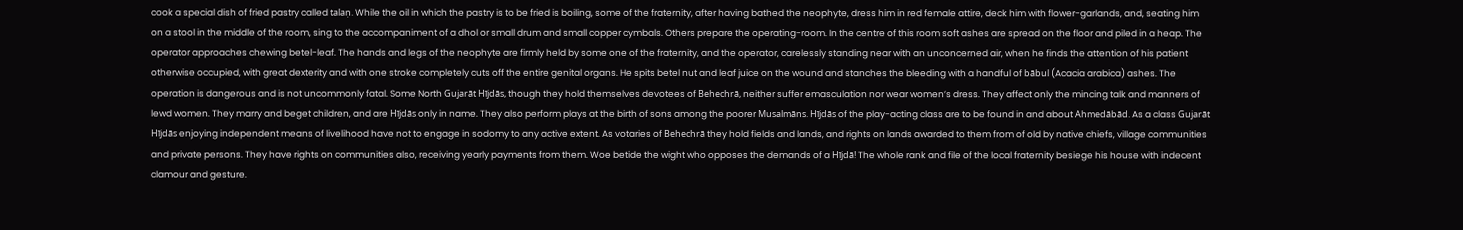cook a special dish of fried pastry called talaṇ. While the oil in which the pastry is to be fried is boiling, some of the fraternity, after having bathed the neophyte, dress him in red female attire, deck him with flower-garlands, and, seating him on a stool in the middle of the room, sing to the accompaniment of a dhol or small drum and small copper cymbals. Others prepare the operating-room. In the centre of this room soft ashes are spread on the floor and piled in a heap. The operator approaches chewing betel-leaf. The hands and legs of the neophyte are firmly held by some one of the fraternity, and the operator, carelessly standing near with an unconcerned air, when he finds the attention of his patient otherwise occupied, with great dexterity and with one stroke completely cuts off the entire genital organs. He spits betel nut and leaf juice on the wound and stanches the bleeding with a handful of bābul (Acacia arabica) ashes. The operation is dangerous and is not uncommonly fatal. Some North Gujarāt Hījdās, though they hold themselves devotees of Behechrā, neither suffer emasculation nor wear women’s dress. They affect only the mincing talk and manners of lewd women. They marry and beget children, and are Hījdās only in name. They also perform plays at the birth of sons among the poorer Musalmāns. Hījdās of the play-acting class are to be found in and about Ahmedābād. As a class Gujarāt Hījdās enjoying independent means of livelihood have not to engage in sodomy to any active extent. As votaries of Behechrā they hold fields and lands, and rights on lands awarded to them from of old by native chiefs, village communities and private persons. They have rights on communities also, receiving yearly payments from them. Woe betide the wight who opposes the demands of a Hījdā! The whole rank and file of the local fraternity besiege his house with indecent clamour and gesture.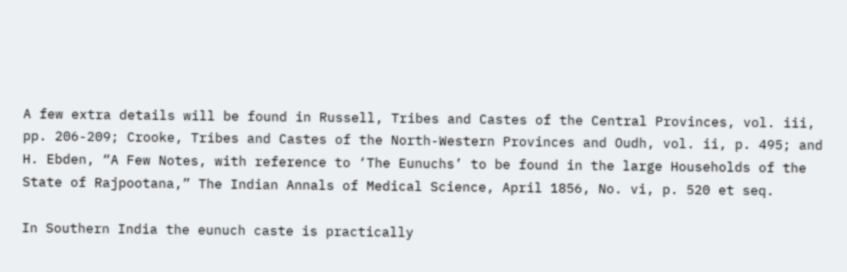A few extra details will be found in Russell, Tribes and Castes of the Central Provinces, vol. iii, pp. 206-209; Crooke, Tribes and Castes of the North-Western Provinces and Oudh, vol. ii, p. 495; and H. Ebden, “A Few Notes, with reference to ‘The Eunuchs’ to be found in the large Households of the State of Rajpootana,” The Indian Annals of Medical Science, April 1856, No. vi, p. 520 et seq.

In Southern India the eunuch caste is practically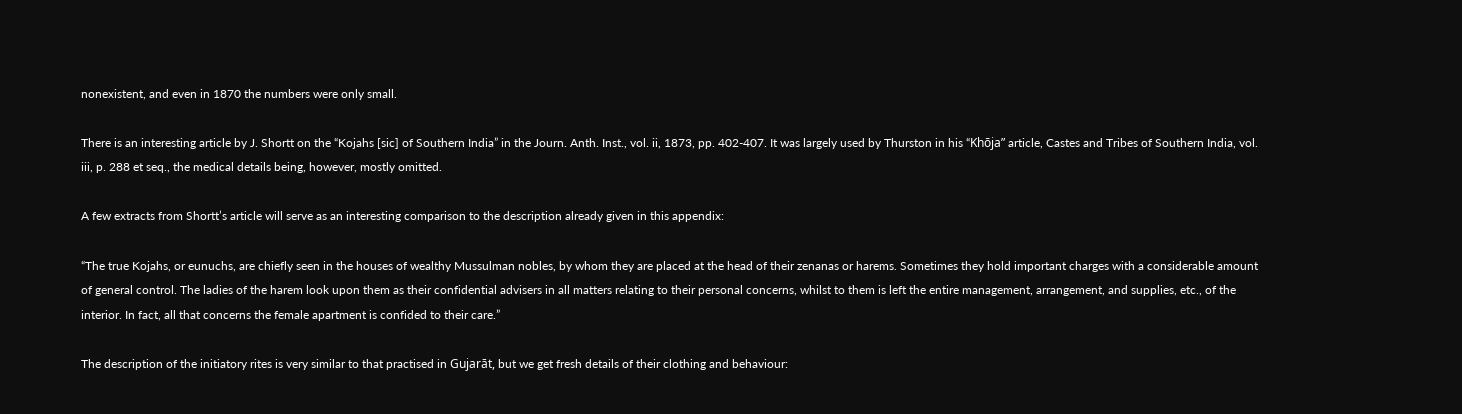nonexistent, and even in 1870 the numbers were only small.

There is an interesting article by J. Shortt on the “Kojahs [sic] of Southern India” in the Journ. Anth. Inst., vol. ii, 1873, pp. 402-407. It was largely used by Thurston in his “Khōja” article, Castes and Tribes of Southern India, vol. iii, p. 288 et seq., the medical details being, however, mostly omitted.

A few extracts from Shortt’s article will serve as an interesting comparison to the description already given in this appendix:

“The true Kojahs, or eunuchs, are chiefly seen in the houses of wealthy Mussulman nobles, by whom they are placed at the head of their zenanas or harems. Sometimes they hold important charges with a considerable amount of general control. The ladies of the harem look upon them as their confidential advisers in all matters relating to their personal concerns, whilst to them is left the entire management, arrangement, and supplies, etc., of the interior. In fact, all that concerns the female apartment is confided to their care.”

The description of the initiatory rites is very similar to that practised in Gujarāt, but we get fresh details of their clothing and behaviour: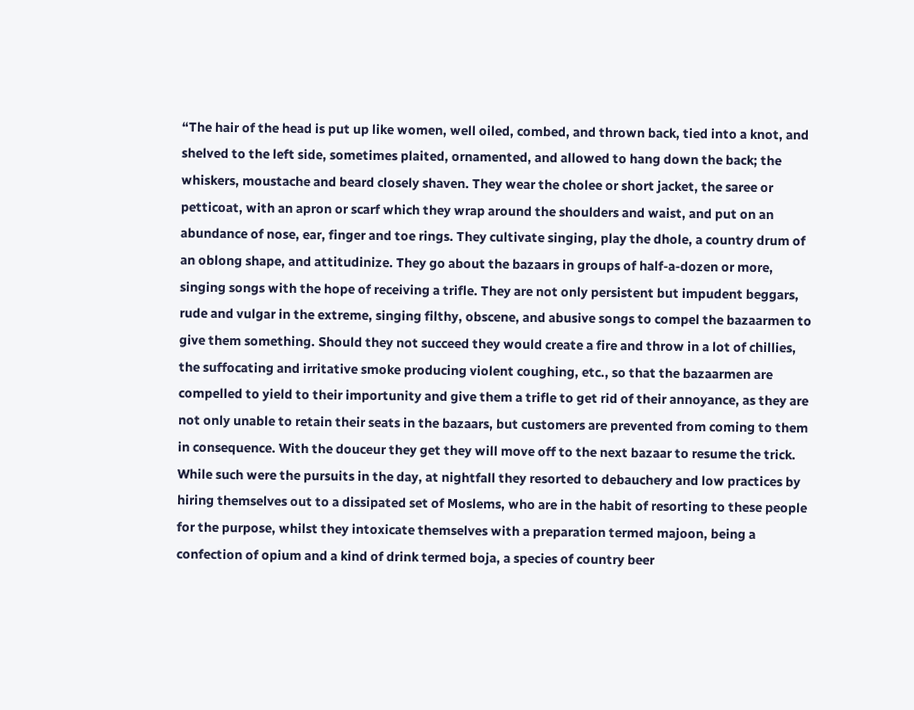“The hair of the head is put up like women, well oiled, combed, and thrown back, tied into a knot, and shelved to the left side, sometimes plaited, ornamented, and allowed to hang down the back; the whiskers, moustache and beard closely shaven. They wear the cholee or short jacket, the saree or petticoat, with an apron or scarf which they wrap around the shoulders and waist, and put on an abundance of nose, ear, finger and toe rings. They cultivate singing, play the dhole, a country drum of an oblong shape, and attitudinize. They go about the bazaars in groups of half-a-dozen or more, singing songs with the hope of receiving a trifle. They are not only persistent but impudent beggars, rude and vulgar in the extreme, singing filthy, obscene, and abusive songs to compel the bazaarmen to give them something. Should they not succeed they would create a fire and throw in a lot of chillies, the suffocating and irritative smoke producing violent coughing, etc., so that the bazaarmen are compelled to yield to their importunity and give them a trifle to get rid of their annoyance, as they are not only unable to retain their seats in the bazaars, but customers are prevented from coming to them in consequence. With the douceur they get they will move off to the next bazaar to resume the trick. While such were the pursuits in the day, at nightfall they resorted to debauchery and low practices by hiring themselves out to a dissipated set of Moslems, who are in the habit of resorting to these people for the purpose, whilst they intoxicate themselves with a preparation termed majoon, being a confection of opium and a kind of drink termed boja, a species of country beer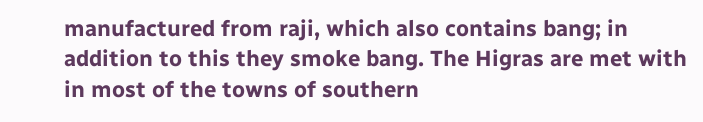manufactured from raji, which also contains bang; in addition to this they smoke bang. The Higras are met with in most of the towns of southern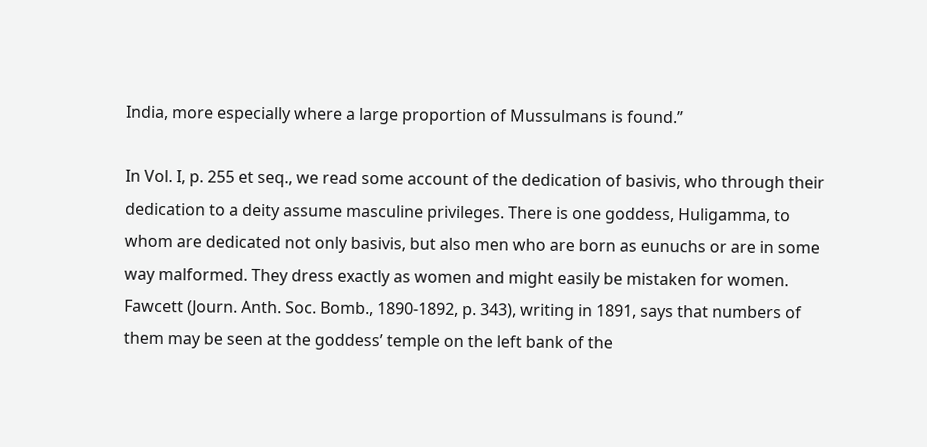India, more especially where a large proportion of Mussulmans is found.”

In Vol. I, p. 255 et seq., we read some account of the dedication of basivis, who through their dedication to a deity assume masculine privileges. There is one goddess, Huligamma, to whom are dedicated not only basivis, but also men who are born as eunuchs or are in some way malformed. They dress exactly as women and might easily be mistaken for women. Fawcett (Journ. Anth. Soc. Bomb., 1890-1892, p. 343), writing in 1891, says that numbers of them may be seen at the goddess’ temple on the left bank of the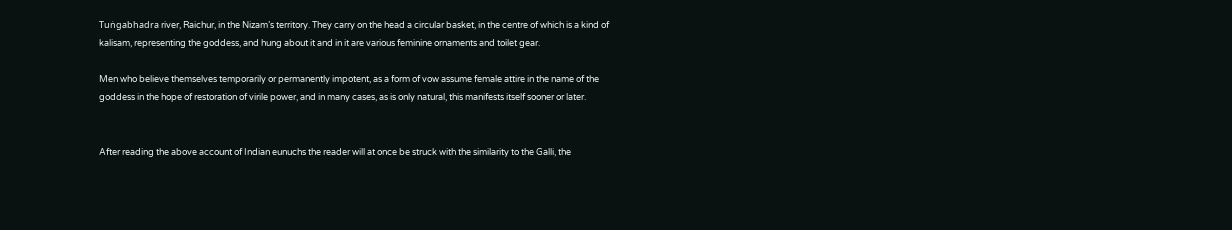Tuṅgabhadra river, Raichur, in the Nizam’s territory. They carry on the head a circular basket, in the centre of which is a kind of kalisam, representing the goddess, and hung about it and in it are various feminine ornaments and toilet gear.

Men who believe themselves temporarily or permanently impotent, as a form of vow assume female attire in the name of the goddess in the hope of restoration of virile power, and in many cases, as is only natural, this manifests itself sooner or later.


After reading the above account of Indian eunuchs the reader will at once be struck with the similarity to the Galli, the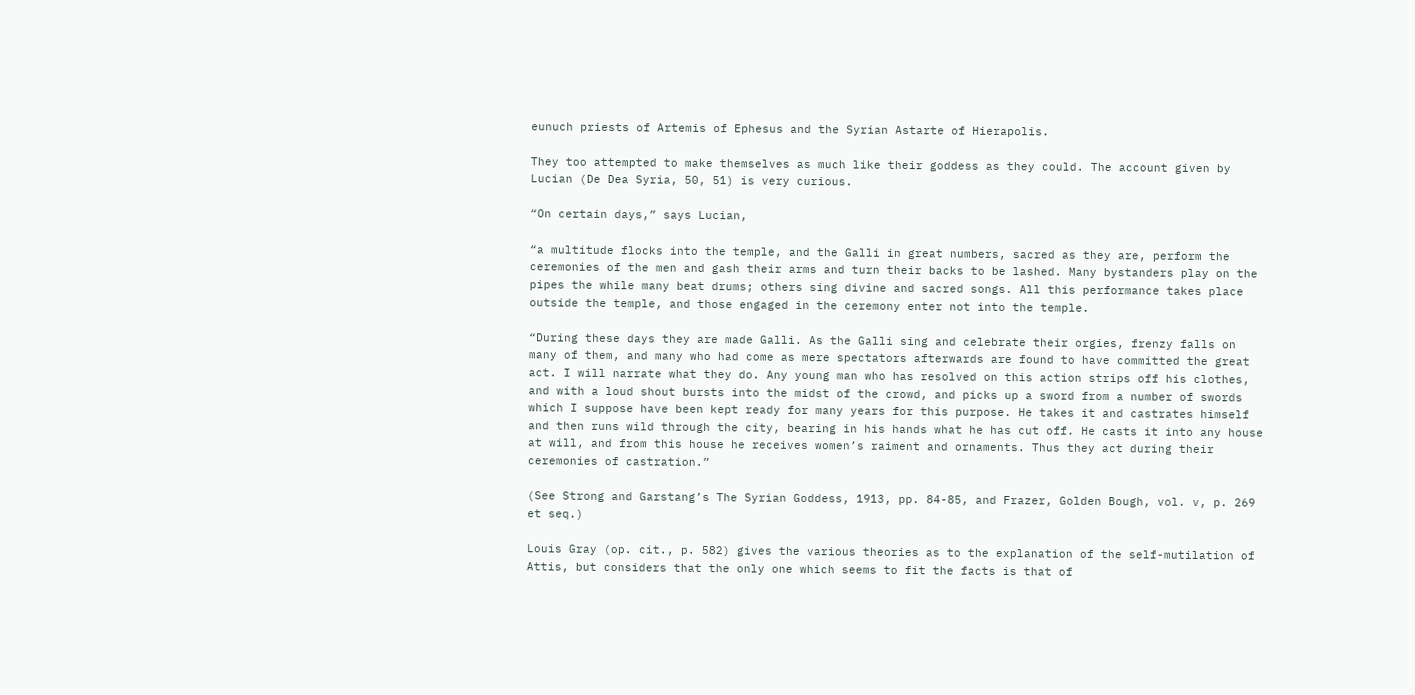eunuch priests of Artemis of Ephesus and the Syrian Astarte of Hierapolis.

They too attempted to make themselves as much like their goddess as they could. The account given by Lucian (De Dea Syria, 50, 51) is very curious.

“On certain days,” says Lucian,

“a multitude flocks into the temple, and the Galli in great numbers, sacred as they are, perform the ceremonies of the men and gash their arms and turn their backs to be lashed. Many bystanders play on the pipes the while many beat drums; others sing divine and sacred songs. All this performance takes place outside the temple, and those engaged in the ceremony enter not into the temple.

“During these days they are made Galli. As the Galli sing and celebrate their orgies, frenzy falls on many of them, and many who had come as mere spectators afterwards are found to have committed the great act. I will narrate what they do. Any young man who has resolved on this action strips off his clothes, and with a loud shout bursts into the midst of the crowd, and picks up a sword from a number of swords which I suppose have been kept ready for many years for this purpose. He takes it and castrates himself and then runs wild through the city, bearing in his hands what he has cut off. He casts it into any house at will, and from this house he receives women’s raiment and ornaments. Thus they act during their ceremonies of castration.”

(See Strong and Garstang’s The Syrian Goddess, 1913, pp. 84-85, and Frazer, Golden Bough, vol. v, p. 269 et seq.)

Louis Gray (op. cit., p. 582) gives the various theories as to the explanation of the self-mutilation of Attis, but considers that the only one which seems to fit the facts is that of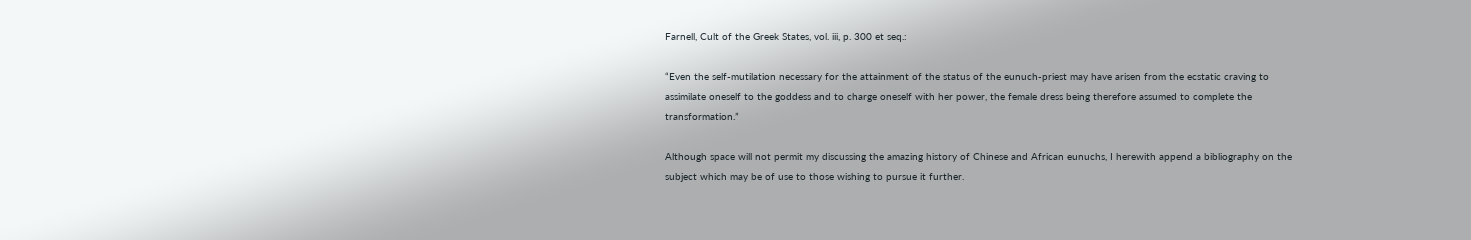Farnell, Cult of the Greek States, vol. iii, p. 300 et seq.:

“Even the self-mutilation necessary for the attainment of the status of the eunuch-priest may have arisen from the ecstatic craving to assimilate oneself to the goddess and to charge oneself with her power, the female dress being therefore assumed to complete the transformation.”

Although space will not permit my discussing the amazing history of Chinese and African eunuchs, I herewith append a bibliography on the subject which may be of use to those wishing to pursue it further.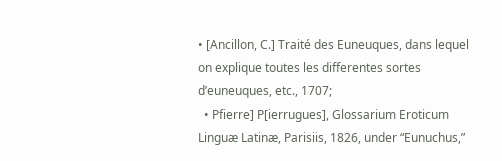• [Ancillon, C.] Traité des Euneuques, dans lequel on explique toutes les differentes sortes d’euneuques, etc., 1707;
  • Pfierre] P[ierrugues], Glossarium Eroticum Linguæ Latinæ, Parisiis, 1826, under “Eunuchus,”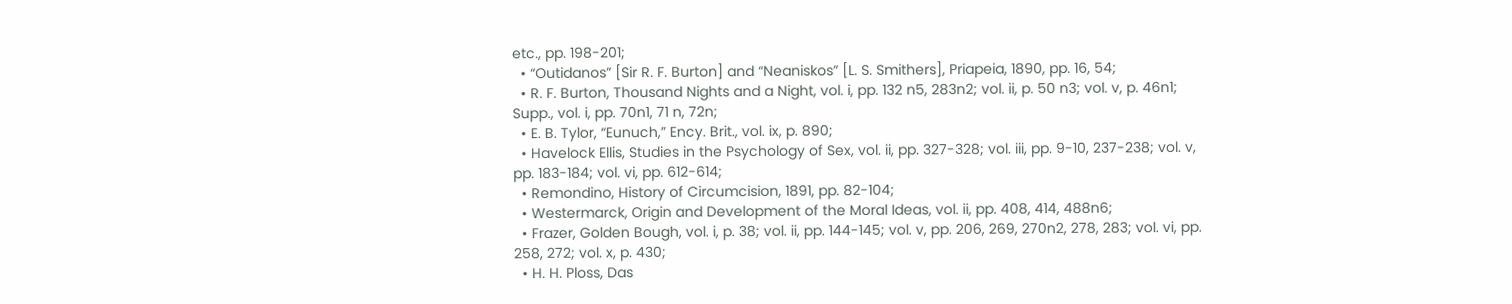etc., pp. 198-201;
  • “Outidanos” [Sir R. F. Burton] and “Neaniskos” [L. S. Smithers], Priapeia, 1890, pp. 16, 54;
  • R. F. Burton, Thousand Nights and a Night, vol. i, pp. 132 n5, 283n2; vol. ii, p. 50 n3; vol. v, p. 46n1; Supp., vol. i, pp. 70n1, 71 n, 72n;
  • E. B. Tylor, “Eunuch,” Ency. Brit., vol. ix, p. 890;
  • Havelock Ellis, Studies in the Psychology of Sex, vol. ii, pp. 327-328; vol. iii, pp. 9-10, 237-238; vol. v, pp. 183-184; vol. vi, pp. 612-614;
  • Remondino, History of Circumcision, 1891, pp. 82-104;
  • Westermarck, Origin and Development of the Moral Ideas, vol. ii, pp. 408, 414, 488n6;
  • Frazer, Golden Bough, vol. i, p. 38; vol. ii, pp. 144-145; vol. v, pp. 206, 269, 270n2, 278, 283; vol. vi, pp. 258, 272; vol. x, p. 430;
  • H. H. Ploss, Das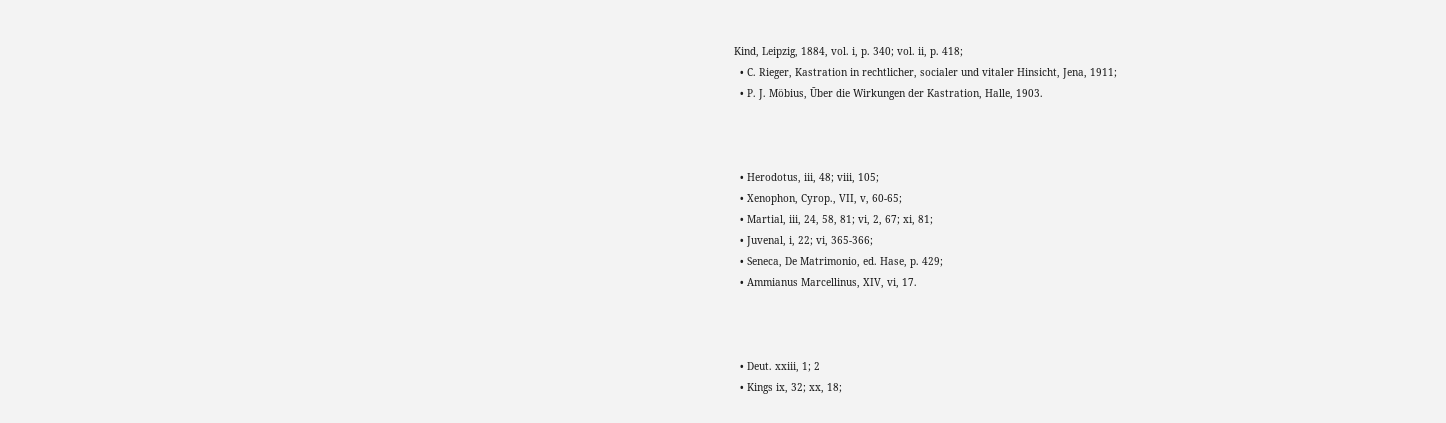Kind, Leipzig, 1884, vol. i, p. 340; vol. ii, p. 418;
  • C. Rieger, Kastration in rechtlicher, socialer und vitaler Hinsicht, Jena, 1911;
  • P. J. Möbius, Ūber die Wirkungen der Kastration, Halle, 1903.



  • Herodotus, iii, 48; viii, 105;
  • Xenophon, Cyrop., VII, v, 60-65;
  • Martial, iii, 24, 58, 81; vi, 2, 67; xi, 81;
  • Juvenal, i, 22; vi, 365-366;
  • Seneca, De Matrimonio, ed. Hase, p. 429;
  • Ammianus Marcellinus, XIV, vi, 17.



  • Deut. xxiii, 1; 2
  • Kings ix, 32; xx, 18;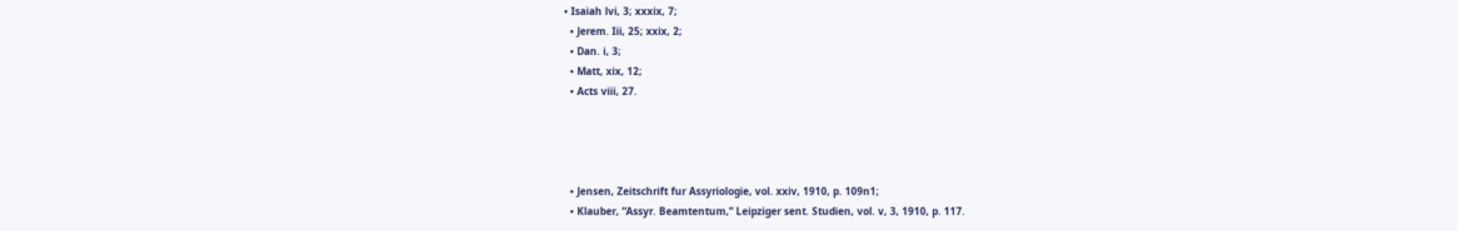• Isaiah lvi, 3; xxxix, 7;
  • Jerem. Iii, 25; xxix, 2;
  • Dan. i, 3;
  • Matt, xix, 12;
  • Acts viii, 27.




  • Jensen, Zeitschrift fur Assyriologie, vol. xxiv, 1910, p. 109n1;
  • Klauber, “Assyr. Beamtentum,” Leipziger sent. Studien, vol. v, 3, 1910, p. 117.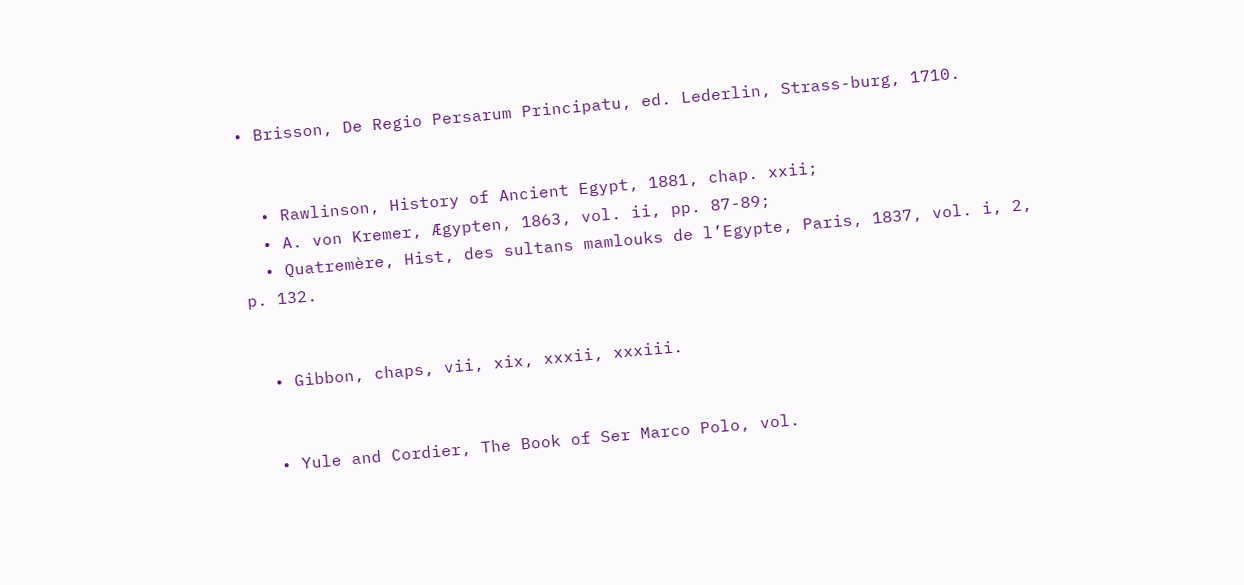• Brisson, De Regio Persarum Principatu, ed. Lederlin, Strass-burg, 1710.


  • Rawlinson, History of Ancient Egypt, 1881, chap. xxii;
  • A. von Kremer, Ægypten, 1863, vol. ii, pp. 87-89;
  • Quatremère, Hist, des sultans mamlouks de l’Egypte, Paris, 1837, vol. i, 2, p. 132.


  • Gibbon, chaps, vii, xix, xxxii, xxxiii.


  • Yule and Cordier, The Book of Ser Marco Polo, vol.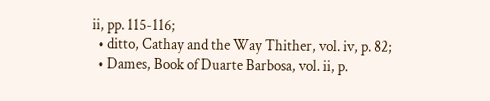ii, pp. 115-116;
  • ditto, Cathay and the Way Thither, vol. iv, p. 82;
  • Dames, Book of Duarte Barbosa, vol. ii, p.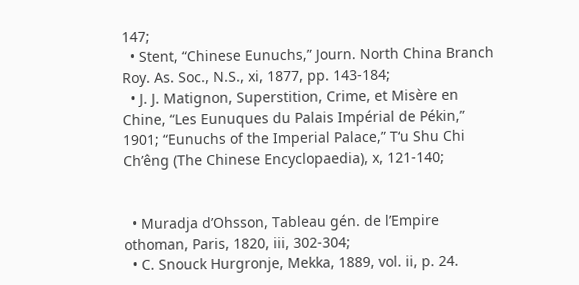147;
  • Stent, “Chinese Eunuchs,” Journ. North China Branch Roy. As. Soc., N.S., xi, 1877, pp. 143-184;
  • J. J. Matignon, Superstition, Crime, et Misère en Chine, “Les Eunuques du Palais Impérial de Pékin,” 1901; “Eunuchs of the Imperial Palace,” T‘u Shu Chi Ch’êng (The Chinese Encyclopaedia), x, 121-140;


  • Muradja d’Ohsson, Tableau gén. de l’Empire othoman, Paris, 1820, iii, 302-304;
  • C. Snouck Hurgronje, Mekka, 1889, vol. ii, p. 24.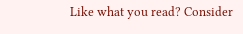Like what you read? Consider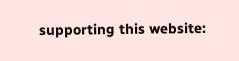supporting this website: